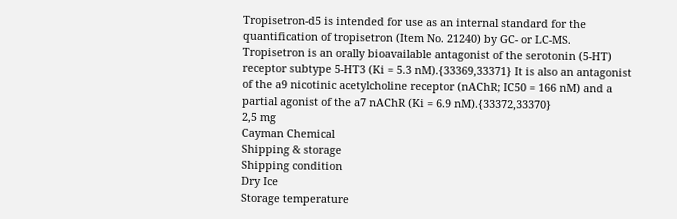Tropisetron-d5 is intended for use as an internal standard for the quantification of tropisetron (Item No. 21240) by GC- or LC-MS. Tropisetron is an orally bioavailable antagonist of the serotonin (5-HT) receptor subtype 5-HT3 (Ki = 5.3 nM).{33369,33371} It is also an antagonist of the a9 nicotinic acetylcholine receptor (nAChR; IC50 = 166 nM) and a partial agonist of the a7 nAChR (Ki = 6.9 nM).{33372,33370}
2,5 mg
Cayman Chemical
Shipping & storage
Shipping condition
Dry Ice
Storage temperature